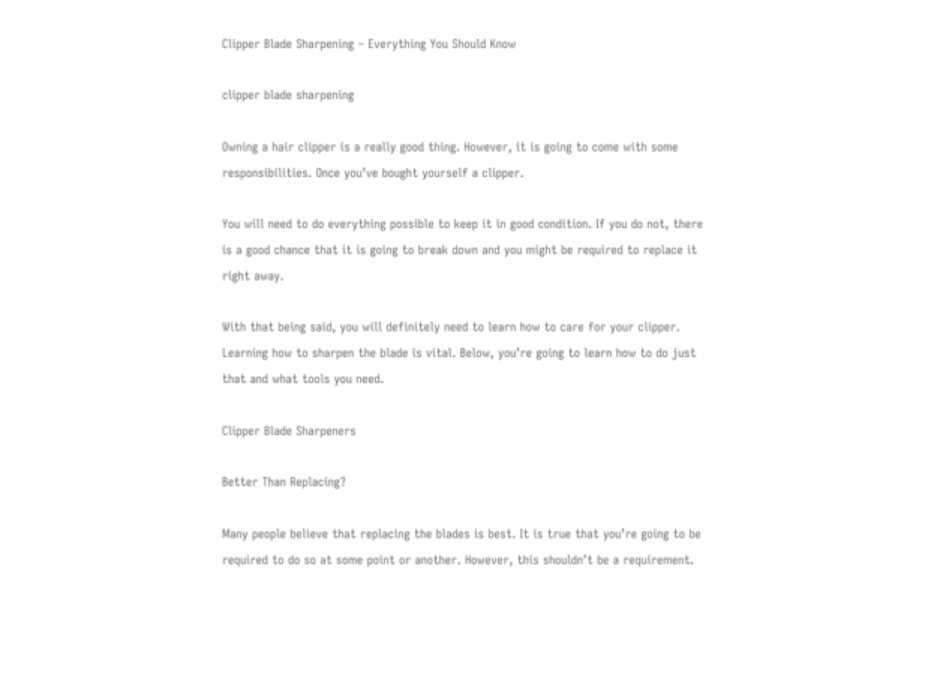Clipper Blade Sharpening – Everything You Should Know

clipper blade sharpening

Owning a hair clipper is a really good thing. However, it is going to come with some responsibilities. Once you’ve bought yourself a clipper.

You will need to do everything possible to keep it in good condition. If you do not, there is a good chance that it is going to break down and you might be required to replace it right away.

With that being said, you will definitely need to learn how to care for your clipper. Learning how to sharpen the blade is vital. Below, you’re going to learn how to do just that and what tools you need.

Clipper Blade Sharpeners

Better Than Replacing?

Many people believe that replacing the blades is best. It is true that you’re going to be required to do so at some point or another. However, this shouldn’t be a requirement.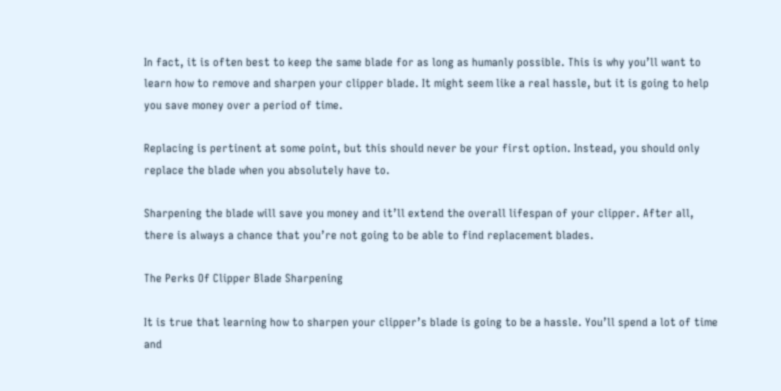In fact, it is often best to keep the same blade for as long as humanly possible. This is why you’ll want to learn how to remove and sharpen your clipper blade. It might seem like a real hassle, but it is going to help you save money over a period of time.

Replacing is pertinent at some point, but this should never be your first option. Instead, you should only replace the blade when you absolutely have to.

Sharpening the blade will save you money and it’ll extend the overall lifespan of your clipper. After all, there is always a chance that you’re not going to be able to find replacement blades.

The Perks Of Clipper Blade Sharpening

It is true that learning how to sharpen your clipper’s blade is going to be a hassle. You’ll spend a lot of time and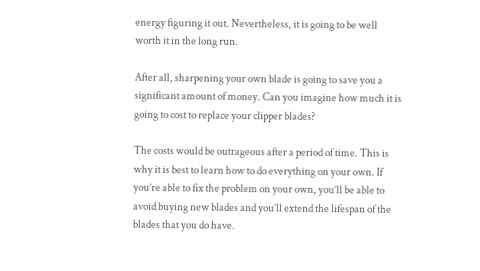energy figuring it out. Nevertheless, it is going to be well worth it in the long run.

After all, sharpening your own blade is going to save you a significant amount of money. Can you imagine how much it is going to cost to replace your clipper blades?

The costs would be outrageous after a period of time. This is why it is best to learn how to do everything on your own. If you’re able to fix the problem on your own, you’ll be able to avoid buying new blades and you’ll extend the lifespan of the blades that you do have.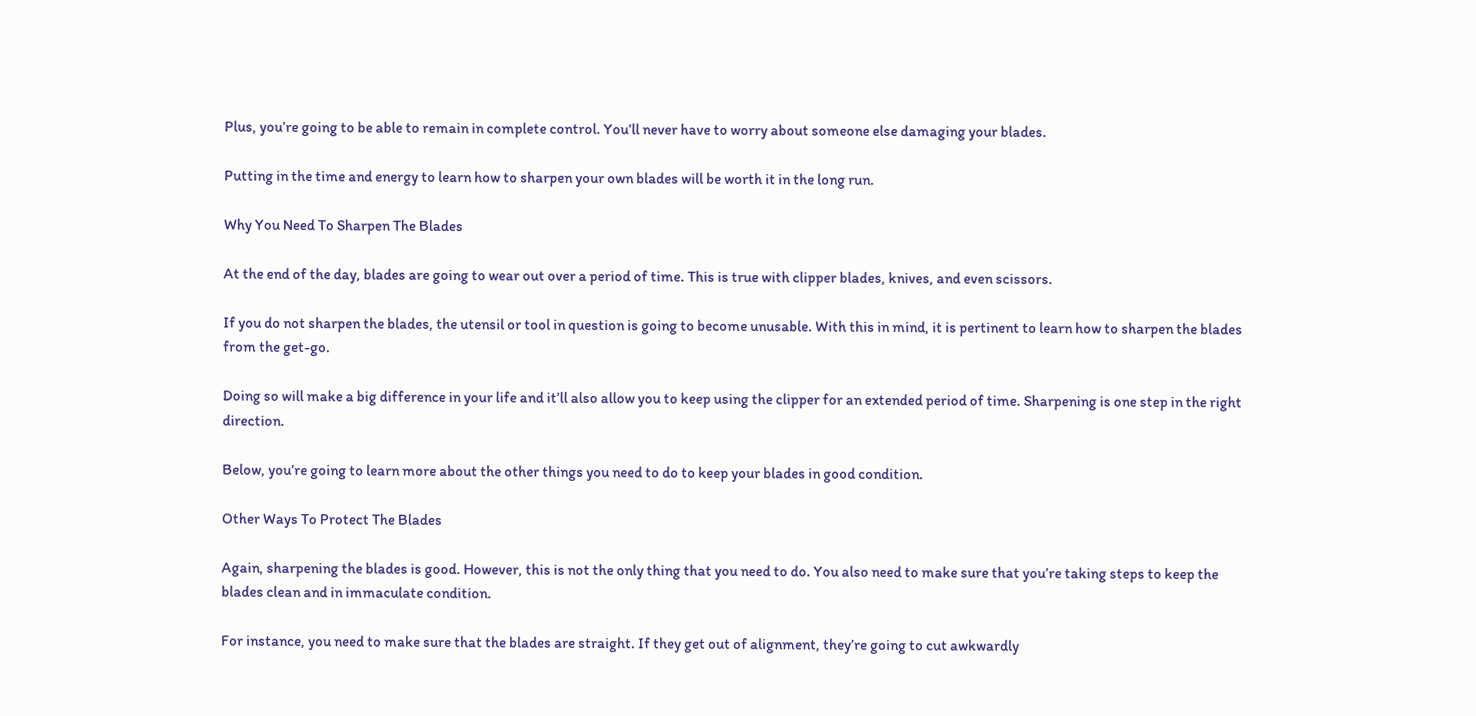Plus, you’re going to be able to remain in complete control. You’ll never have to worry about someone else damaging your blades.

Putting in the time and energy to learn how to sharpen your own blades will be worth it in the long run.

Why You Need To Sharpen The Blades

At the end of the day, blades are going to wear out over a period of time. This is true with clipper blades, knives, and even scissors.

If you do not sharpen the blades, the utensil or tool in question is going to become unusable. With this in mind, it is pertinent to learn how to sharpen the blades from the get-go.

Doing so will make a big difference in your life and it’ll also allow you to keep using the clipper for an extended period of time. Sharpening is one step in the right direction.

Below, you’re going to learn more about the other things you need to do to keep your blades in good condition.

Other Ways To Protect The Blades

Again, sharpening the blades is good. However, this is not the only thing that you need to do. You also need to make sure that you’re taking steps to keep the blades clean and in immaculate condition.

For instance, you need to make sure that the blades are straight. If they get out of alignment, they’re going to cut awkwardly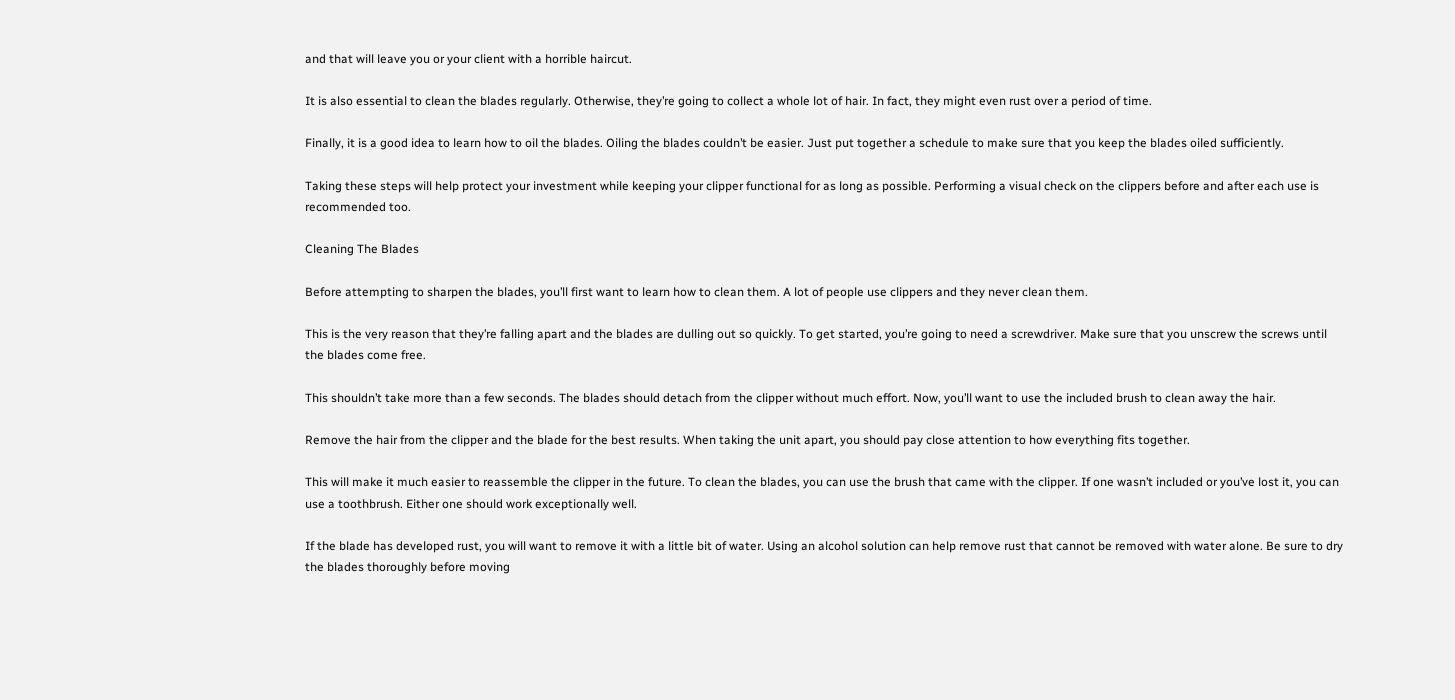and that will leave you or your client with a horrible haircut.

It is also essential to clean the blades regularly. Otherwise, they’re going to collect a whole lot of hair. In fact, they might even rust over a period of time.

Finally, it is a good idea to learn how to oil the blades. Oiling the blades couldn’t be easier. Just put together a schedule to make sure that you keep the blades oiled sufficiently.

Taking these steps will help protect your investment while keeping your clipper functional for as long as possible. Performing a visual check on the clippers before and after each use is recommended too.

Cleaning The Blades

Before attempting to sharpen the blades, you’ll first want to learn how to clean them. A lot of people use clippers and they never clean them.

This is the very reason that they’re falling apart and the blades are dulling out so quickly. To get started, you’re going to need a screwdriver. Make sure that you unscrew the screws until the blades come free.

This shouldn’t take more than a few seconds. The blades should detach from the clipper without much effort. Now, you’ll want to use the included brush to clean away the hair.

Remove the hair from the clipper and the blade for the best results. When taking the unit apart, you should pay close attention to how everything fits together.

This will make it much easier to reassemble the clipper in the future. To clean the blades, you can use the brush that came with the clipper. If one wasn’t included or you’ve lost it, you can use a toothbrush. Either one should work exceptionally well.

If the blade has developed rust, you will want to remove it with a little bit of water. Using an alcohol solution can help remove rust that cannot be removed with water alone. Be sure to dry the blades thoroughly before moving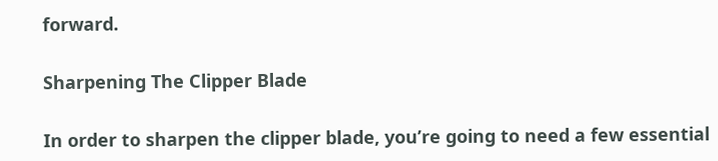forward.

Sharpening The Clipper Blade

In order to sharpen the clipper blade, you’re going to need a few essential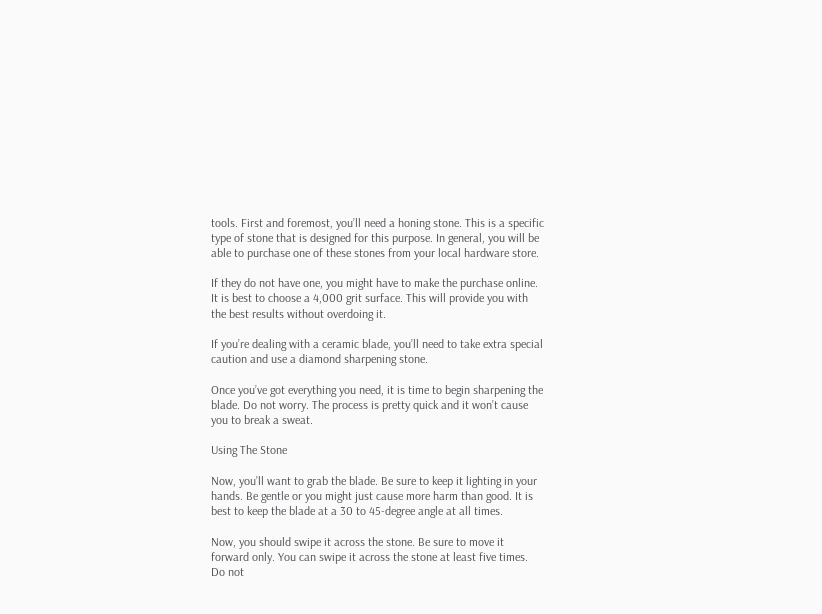tools. First and foremost, you’ll need a honing stone. This is a specific type of stone that is designed for this purpose. In general, you will be able to purchase one of these stones from your local hardware store.

If they do not have one, you might have to make the purchase online. It is best to choose a 4,000 grit surface. This will provide you with the best results without overdoing it.

If you’re dealing with a ceramic blade, you’ll need to take extra special caution and use a diamond sharpening stone.

Once you’ve got everything you need, it is time to begin sharpening the blade. Do not worry. The process is pretty quick and it won’t cause you to break a sweat.

Using The Stone

Now, you’ll want to grab the blade. Be sure to keep it lighting in your hands. Be gentle or you might just cause more harm than good. It is best to keep the blade at a 30 to 45-degree angle at all times.

Now, you should swipe it across the stone. Be sure to move it forward only. You can swipe it across the stone at least five times. Do not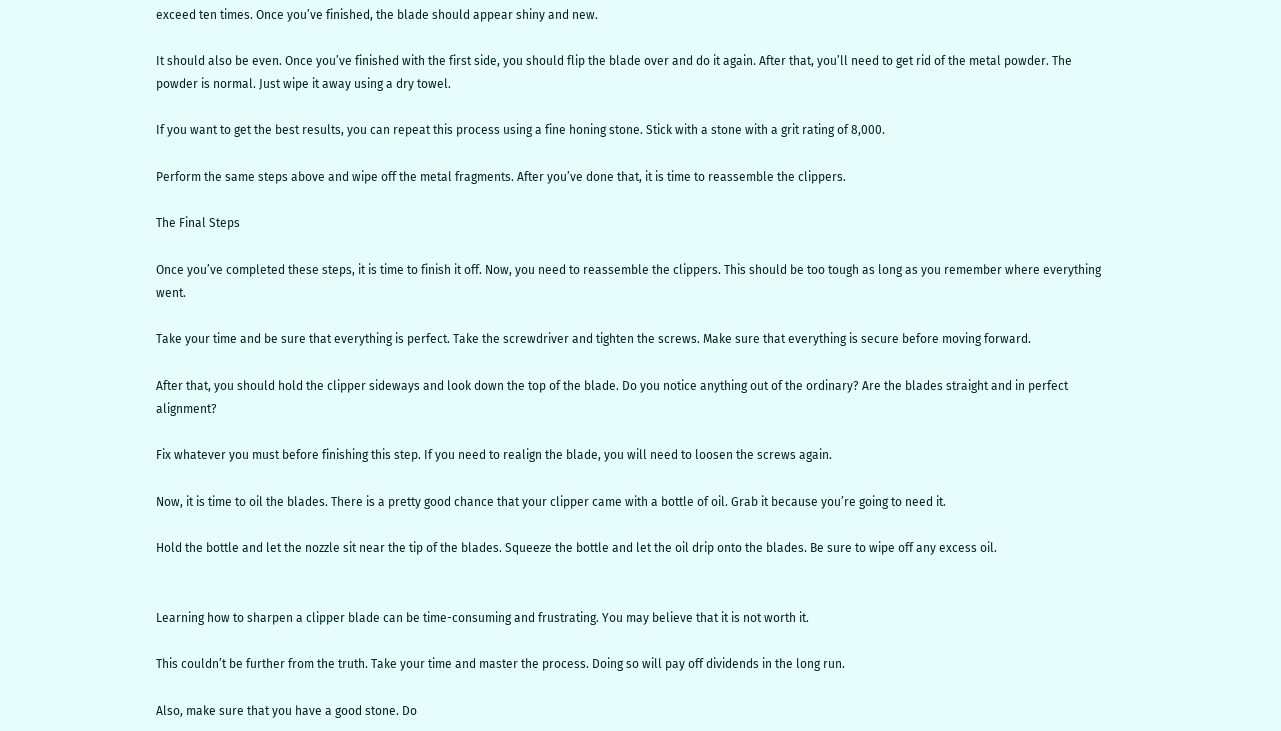exceed ten times. Once you’ve finished, the blade should appear shiny and new.

It should also be even. Once you’ve finished with the first side, you should flip the blade over and do it again. After that, you’ll need to get rid of the metal powder. The powder is normal. Just wipe it away using a dry towel.

If you want to get the best results, you can repeat this process using a fine honing stone. Stick with a stone with a grit rating of 8,000.

Perform the same steps above and wipe off the metal fragments. After you’ve done that, it is time to reassemble the clippers.

The Final Steps

Once you’ve completed these steps, it is time to finish it off. Now, you need to reassemble the clippers. This should be too tough as long as you remember where everything went.

Take your time and be sure that everything is perfect. Take the screwdriver and tighten the screws. Make sure that everything is secure before moving forward.

After that, you should hold the clipper sideways and look down the top of the blade. Do you notice anything out of the ordinary? Are the blades straight and in perfect alignment?

Fix whatever you must before finishing this step. If you need to realign the blade, you will need to loosen the screws again.

Now, it is time to oil the blades. There is a pretty good chance that your clipper came with a bottle of oil. Grab it because you’re going to need it.

Hold the bottle and let the nozzle sit near the tip of the blades. Squeeze the bottle and let the oil drip onto the blades. Be sure to wipe off any excess oil.


Learning how to sharpen a clipper blade can be time-consuming and frustrating. You may believe that it is not worth it.

This couldn’t be further from the truth. Take your time and master the process. Doing so will pay off dividends in the long run.

Also, make sure that you have a good stone. Do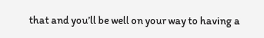that and you’ll be well on your way to having a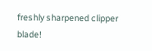freshly sharpened clipper blade!